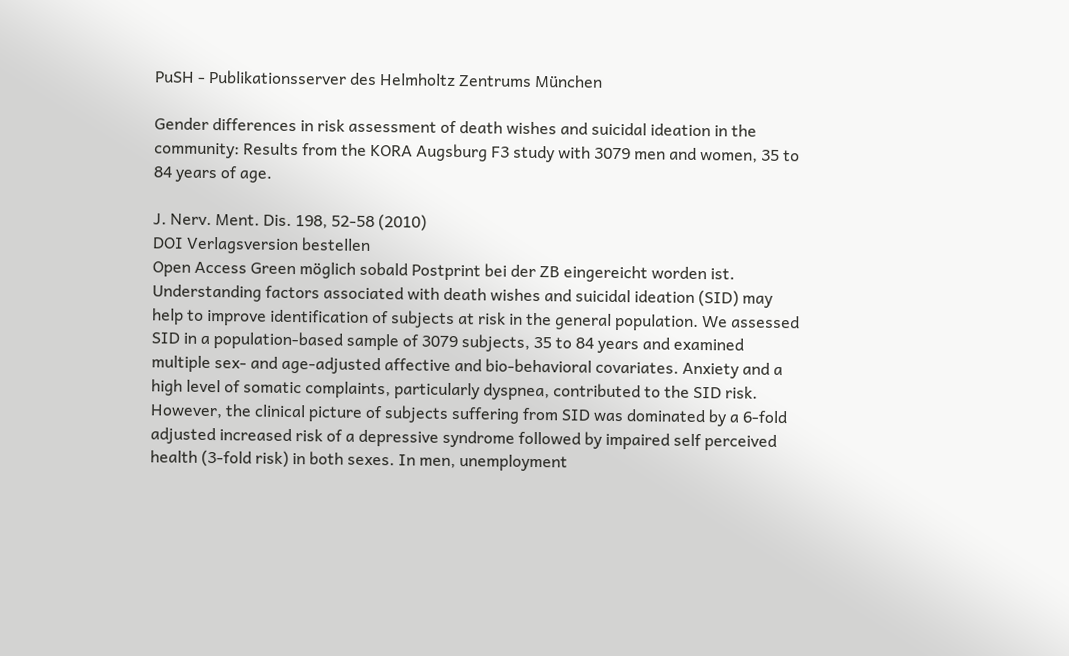PuSH - Publikationsserver des Helmholtz Zentrums München

Gender differences in risk assessment of death wishes and suicidal ideation in the community: Results from the KORA Augsburg F3 study with 3079 men and women, 35 to 84 years of age.

J. Nerv. Ment. Dis. 198, 52-58 (2010)
DOI Verlagsversion bestellen
Open Access Green möglich sobald Postprint bei der ZB eingereicht worden ist.
Understanding factors associated with death wishes and suicidal ideation (SID) may help to improve identification of subjects at risk in the general population. We assessed SID in a population-based sample of 3079 subjects, 35 to 84 years and examined multiple sex- and age-adjusted affective and bio-behavioral covariates. Anxiety and a high level of somatic complaints, particularly dyspnea, contributed to the SID risk. However, the clinical picture of subjects suffering from SID was dominated by a 6-fold adjusted increased risk of a depressive syndrome followed by impaired self perceived health (3-fold risk) in both sexes. In men, unemployment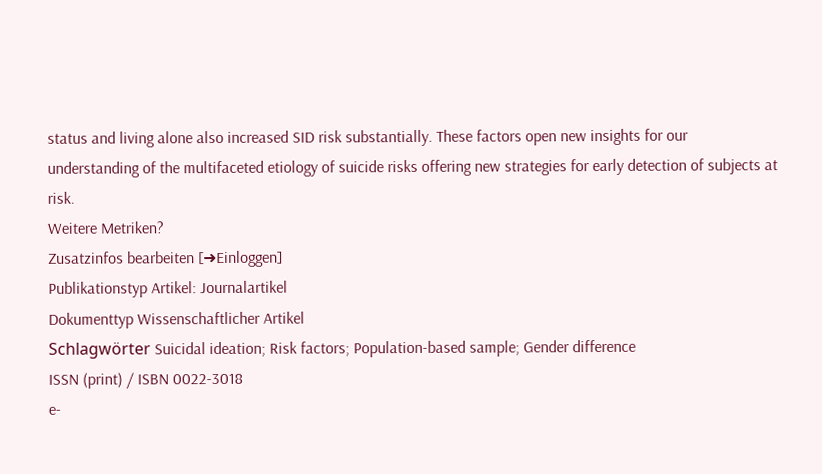status and living alone also increased SID risk substantially. These factors open new insights for our understanding of the multifaceted etiology of suicide risks offering new strategies for early detection of subjects at risk.
Weitere Metriken?
Zusatzinfos bearbeiten [➜Einloggen]
Publikationstyp Artikel: Journalartikel
Dokumenttyp Wissenschaftlicher Artikel
Schlagwörter Suicidal ideation; Risk factors; Population-based sample; Gender difference
ISSN (print) / ISBN 0022-3018
e-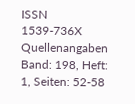ISSN 1539-736X
Quellenangaben Band: 198, Heft: 1, Seiten: 52-58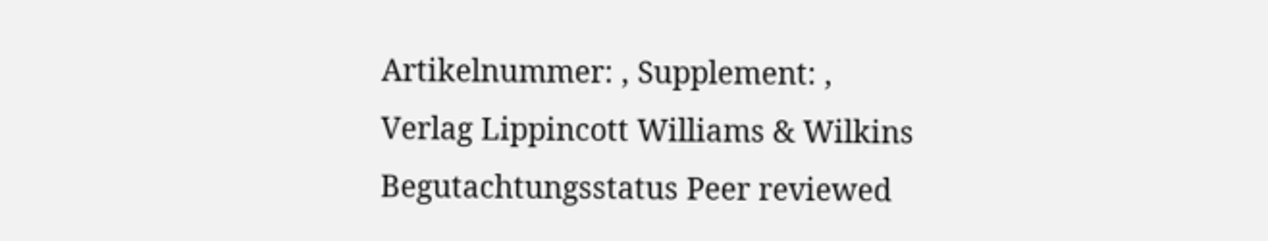Artikelnummer: , Supplement: ,
Verlag Lippincott Williams & Wilkins
Begutachtungsstatus Peer reviewed